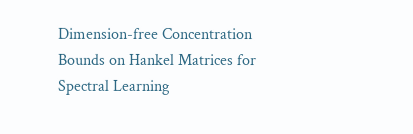Dimension-free Concentration Bounds on Hankel Matrices for Spectral Learning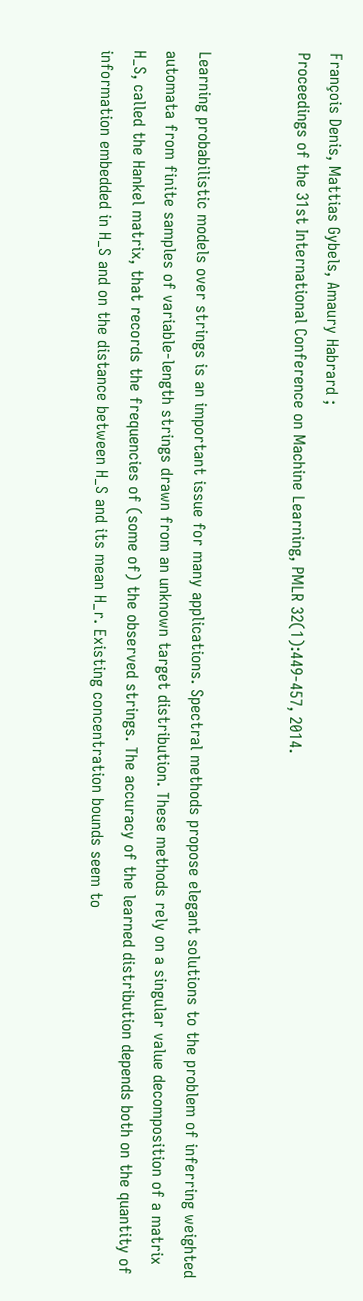François Denis, Mattias Gybels, Amaury Habrard ;
Proceedings of the 31st International Conference on Machine Learning, PMLR 32(1):449-457, 2014.


Learning probabilistic models over strings is an important issue for many applications. Spectral methods propose elegant solutions to the problem of inferring weighted automata from finite samples of variable-length strings drawn from an unknown target distribution. These methods rely on a singular value decomposition of a matrix H_S, called the Hankel matrix, that records the frequencies of (some of) the observed strings. The accuracy of the learned distribution depends both on the quantity of information embedded in H_S and on the distance between H_S and its mean H_r. Existing concentration bounds seem to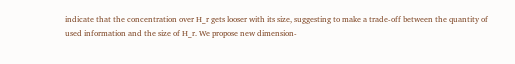indicate that the concentration over H_r gets looser with its size, suggesting to make a trade-off between the quantity of used information and the size of H_r. We propose new dimension-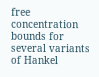free concentration bounds for several variants of Hankel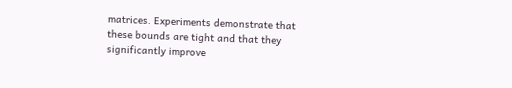matrices. Experiments demonstrate that these bounds are tight and that they significantly improve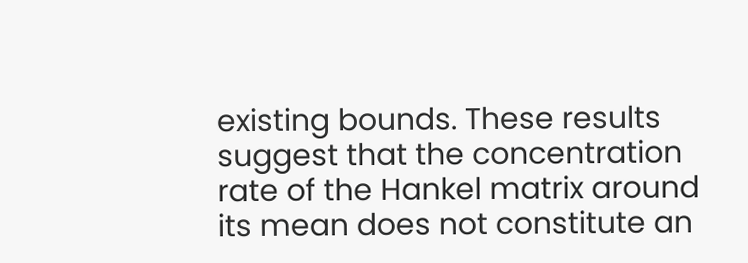existing bounds. These results suggest that the concentration rate of the Hankel matrix around its mean does not constitute an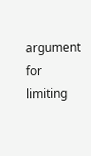argument for limiting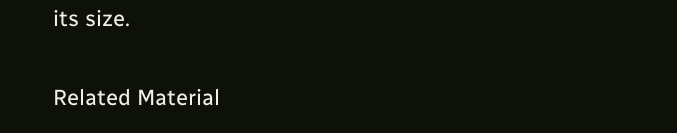its size.

Related Material